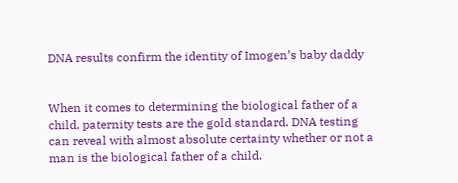DNA results confirm the identity of Imogen’s baby daddy


When it comes to determining the biological father of a child, paternity tests are the gold standard. DNA testing can reveal with almost absolute certainty whether or not a man is the biological father of a child.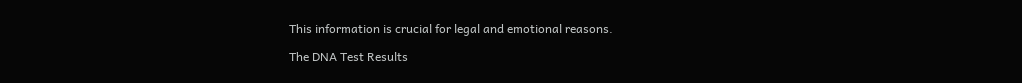This information is crucial for legal and emotional reasons.

The DNA Test Results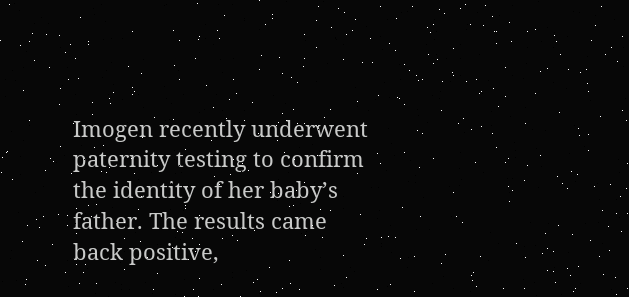Imogen recently underwent paternity testing to confirm the identity of her baby’s father. The results came back positive,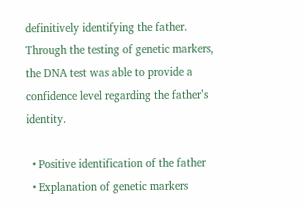definitively identifying the father. Through the testing of genetic markers, the DNA test was able to provide a confidence level regarding the father’s identity.

  • Positive identification of the father
  • Explanation of genetic markers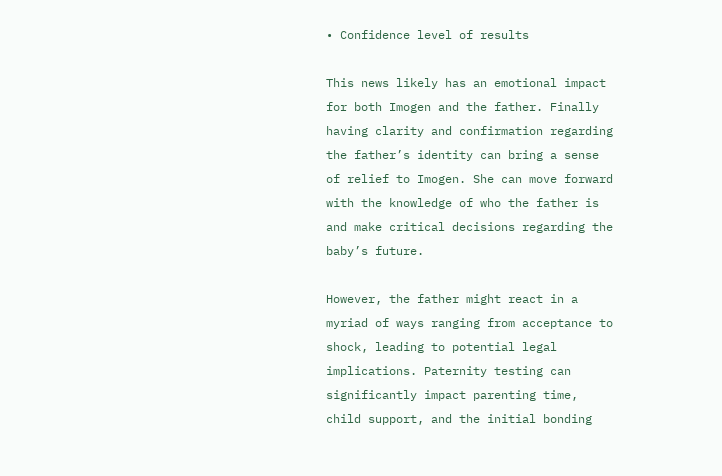• Confidence level of results

This news likely has an emotional impact for both Imogen and the father. Finally having clarity and confirmation regarding the father’s identity can bring a sense of relief to Imogen. She can move forward with the knowledge of who the father is and make critical decisions regarding the baby’s future.

However, the father might react in a myriad of ways ranging from acceptance to shock, leading to potential legal implications. Paternity testing can significantly impact parenting time, child support, and the initial bonding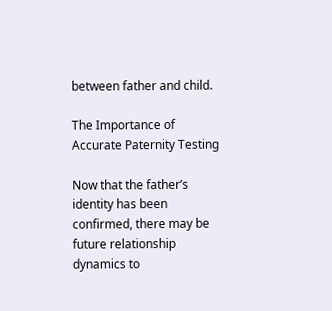between father and child.

The Importance of Accurate Paternity Testing

Now that the father’s identity has been confirmed, there may be future relationship dynamics to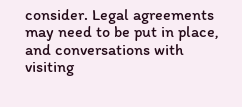consider. Legal agreements may need to be put in place, and conversations with visiting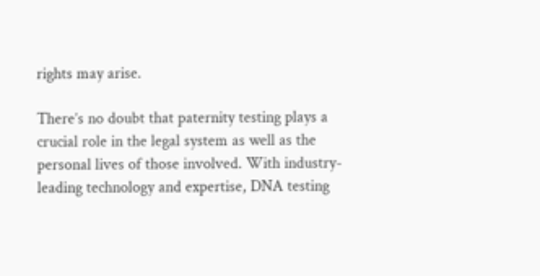rights may arise.

There’s no doubt that paternity testing plays a crucial role in the legal system as well as the personal lives of those involved. With industry-leading technology and expertise, DNA testing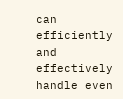can efficiently and effectively handle even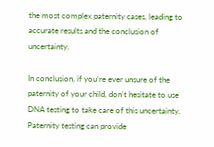the most complex paternity cases, leading to accurate results and the conclusion of uncertainty.

In conclusion, if you’re ever unsure of the paternity of your child, don’t hesitate to use DNA testing to take care of this uncertainty. Paternity testing can provide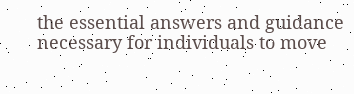the essential answers and guidance necessary for individuals to move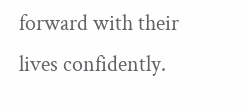forward with their lives confidently.